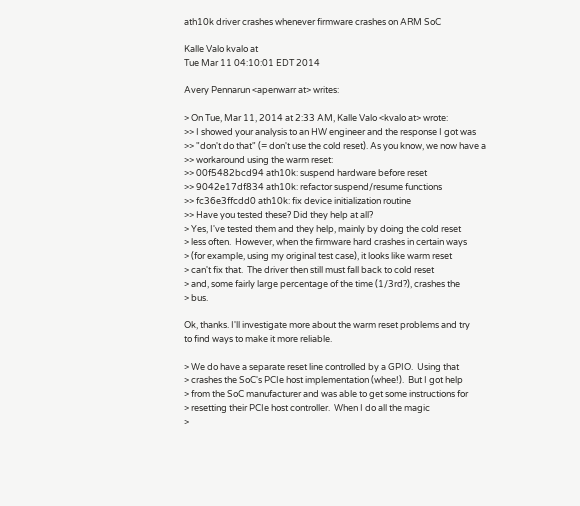ath10k driver crashes whenever firmware crashes on ARM SoC

Kalle Valo kvalo at
Tue Mar 11 04:10:01 EDT 2014

Avery Pennarun <apenwarr at> writes:

> On Tue, Mar 11, 2014 at 2:33 AM, Kalle Valo <kvalo at> wrote:
>> I showed your analysis to an HW engineer and the response I got was
>> "don't do that" (= don't use the cold reset). As you know, we now have a
>> workaround using the warm reset:
>> 00f5482bcd94 ath10k: suspend hardware before reset
>> 9042e17df834 ath10k: refactor suspend/resume functions
>> fc36e3ffcdd0 ath10k: fix device initialization routine
>> Have you tested these? Did they help at all?
> Yes, I've tested them and they help, mainly by doing the cold reset
> less often.  However, when the firmware hard crashes in certain ways
> (for example, using my original test case), it looks like warm reset
> can't fix that.  The driver then still must fall back to cold reset
> and, some fairly large percentage of the time (1/3rd?), crashes the
> bus.

Ok, thanks. I'll investigate more about the warm reset problems and try
to find ways to make it more reliable.

> We do have a separate reset line controlled by a GPIO.  Using that
> crashes the SoC's PCIe host implementation (whee!).  But I got help
> from the SoC manufacturer and was able to get some instructions for
> resetting their PCIe host controller.  When I do all the magic
>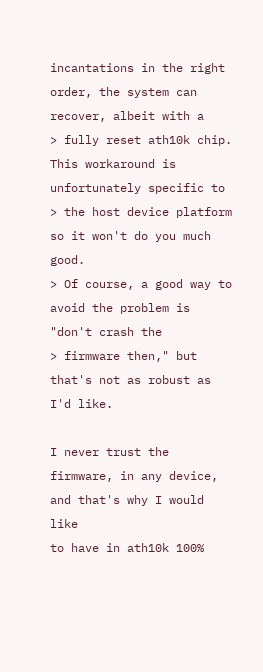incantations in the right order, the system can recover, albeit with a
> fully reset ath10k chip.  This workaround is unfortunately specific to
> the host device platform so it won't do you much good.
> Of course, a good way to avoid the problem is "don't crash the
> firmware then," but that's not as robust as I'd like.

I never trust the firmware, in any device, and that's why I would like
to have in ath10k 100%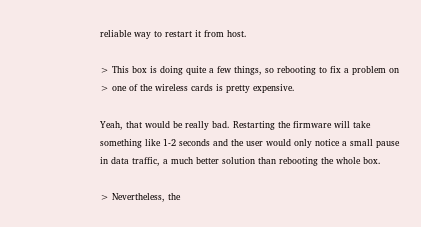reliable way to restart it from host.

> This box is doing quite a few things, so rebooting to fix a problem on
> one of the wireless cards is pretty expensive.

Yeah, that would be really bad. Restarting the firmware will take
something like 1-2 seconds and the user would only notice a small pause
in data traffic, a much better solution than rebooting the whole box.

> Nevertheless, the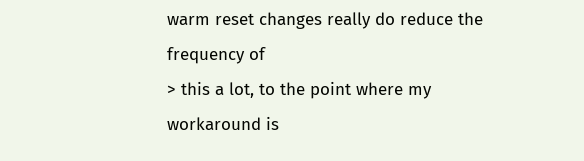warm reset changes really do reduce the frequency of
> this a lot, to the point where my workaround is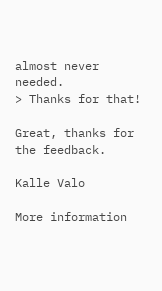almost never needed.
> Thanks for that!

Great, thanks for the feedback.

Kalle Valo

More information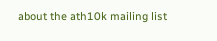about the ath10k mailing list